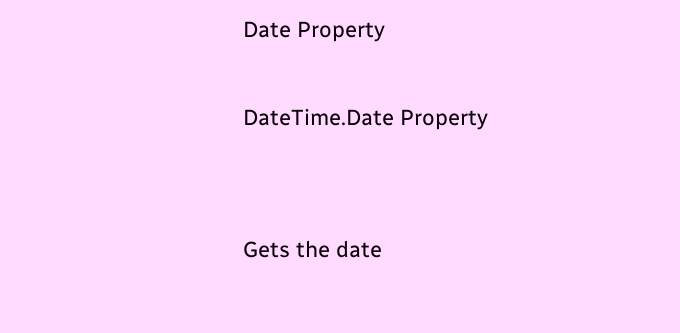Date Property

DateTime.Date Property


Gets the date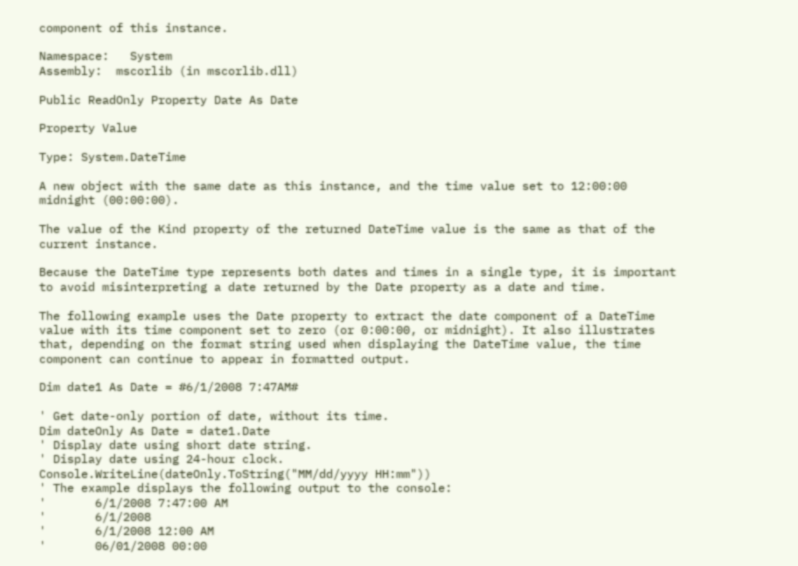component of this instance.

Namespace:   System
Assembly:  mscorlib (in mscorlib.dll)

Public ReadOnly Property Date As Date

Property Value

Type: System.DateTime

A new object with the same date as this instance, and the time value set to 12:00:00 midnight (00:00:00).

The value of the Kind property of the returned DateTime value is the same as that of the current instance.

Because the DateTime type represents both dates and times in a single type, it is important to avoid misinterpreting a date returned by the Date property as a date and time.

The following example uses the Date property to extract the date component of a DateTime value with its time component set to zero (or 0:00:00, or midnight). It also illustrates that, depending on the format string used when displaying the DateTime value, the time component can continue to appear in formatted output.

Dim date1 As Date = #6/1/2008 7:47AM#

' Get date-only portion of date, without its time.
Dim dateOnly As Date = date1.Date
' Display date using short date string.
' Display date using 24-hour clock.
Console.WriteLine(dateOnly.ToString("MM/dd/yyyy HH:mm"))
' The example displays the following output to the console:
'       6/1/2008 7:47:00 AM
'       6/1/2008
'       6/1/2008 12:00 AM
'       06/01/2008 00:00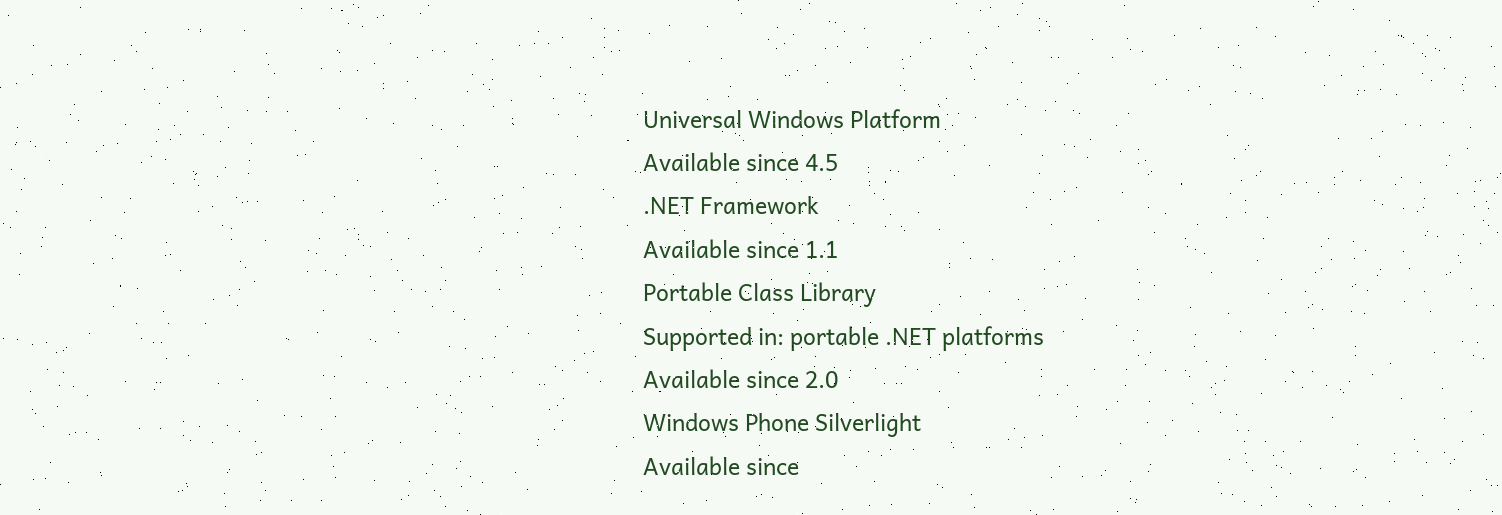Universal Windows Platform
Available since 4.5
.NET Framework
Available since 1.1
Portable Class Library
Supported in: portable .NET platforms
Available since 2.0
Windows Phone Silverlight
Available since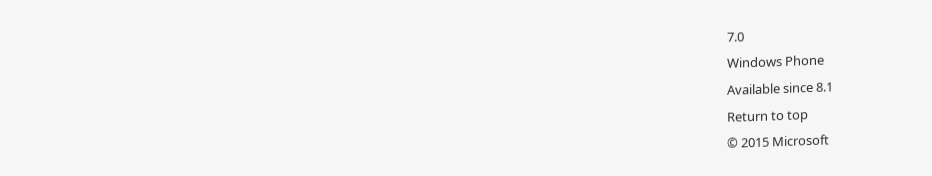7.0
Windows Phone
Available since 8.1
Return to top
© 2015 Microsoft